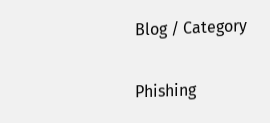Blog / Category

Phishing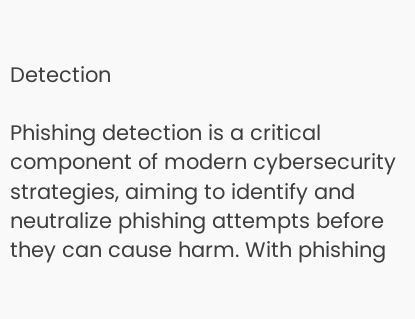Detection

Phishing detection is a critical component of modern cybersecurity strategies, aiming to identify and neutralize phishing attempts before they can cause harm. With phishing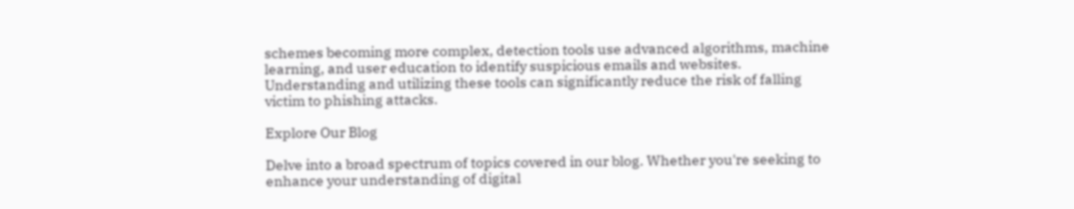schemes becoming more complex, detection tools use advanced algorithms, machine learning, and user education to identify suspicious emails and websites. Understanding and utilizing these tools can significantly reduce the risk of falling victim to phishing attacks.

Explore Our Blog

Delve into a broad spectrum of topics covered in our blog. Whether you're seeking to enhance your understanding of digital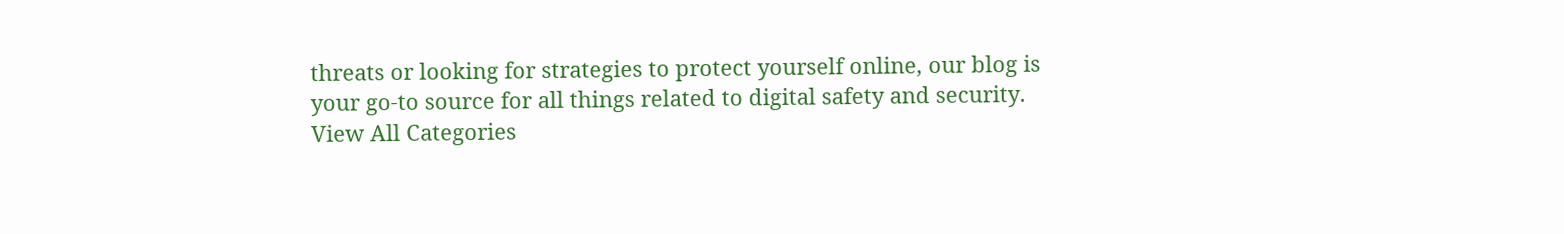threats or looking for strategies to protect yourself online, our blog is your go-to source for all things related to digital safety and security.
View All Categories